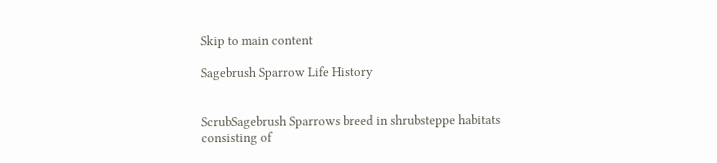Skip to main content

Sagebrush Sparrow Life History


ScrubSagebrush Sparrows breed in shrubsteppe habitats consisting of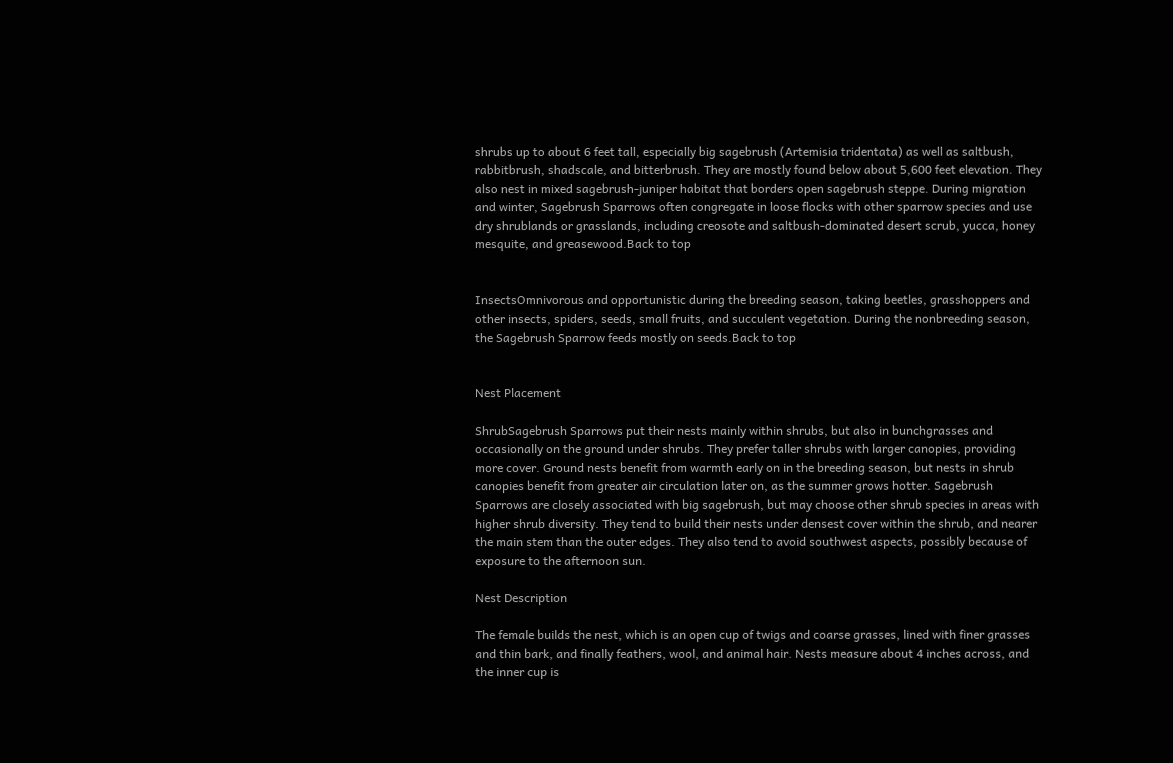shrubs up to about 6 feet tall, especially big sagebrush (Artemisia tridentata) as well as saltbush, rabbitbrush, shadscale, and bitterbrush. They are mostly found below about 5,600 feet elevation. They also nest in mixed sagebrush-juniper habitat that borders open sagebrush steppe. During migration and winter, Sagebrush Sparrows often congregate in loose flocks with other sparrow species and use dry shrublands or grasslands, including creosote and saltbush-dominated desert scrub, yucca, honey mesquite, and greasewood.Back to top


InsectsOmnivorous and opportunistic during the breeding season, taking beetles, grasshoppers and other insects, spiders, seeds, small fruits, and succulent vegetation. During the nonbreeding season, the Sagebrush Sparrow feeds mostly on seeds.Back to top


Nest Placement

ShrubSagebrush Sparrows put their nests mainly within shrubs, but also in bunchgrasses and occasionally on the ground under shrubs. They prefer taller shrubs with larger canopies, providing more cover. Ground nests benefit from warmth early on in the breeding season, but nests in shrub canopies benefit from greater air circulation later on, as the summer grows hotter. Sagebrush Sparrows are closely associated with big sagebrush, but may choose other shrub species in areas with higher shrub diversity. They tend to build their nests under densest cover within the shrub, and nearer the main stem than the outer edges. They also tend to avoid southwest aspects, possibly because of exposure to the afternoon sun.

Nest Description

The female builds the nest, which is an open cup of twigs and coarse grasses, lined with finer grasses and thin bark, and finally feathers, wool, and animal hair. Nests measure about 4 inches across, and the inner cup is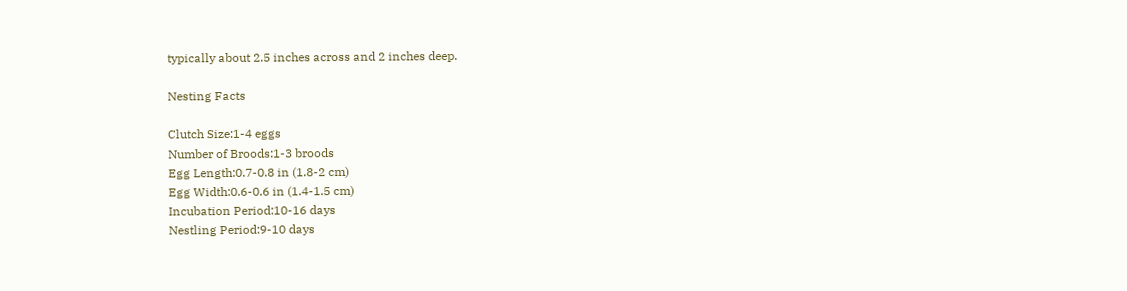typically about 2.5 inches across and 2 inches deep.

Nesting Facts

Clutch Size:1-4 eggs
Number of Broods:1-3 broods
Egg Length:0.7-0.8 in (1.8-2 cm)
Egg Width:0.6-0.6 in (1.4-1.5 cm)
Incubation Period:10-16 days
Nestling Period:9-10 days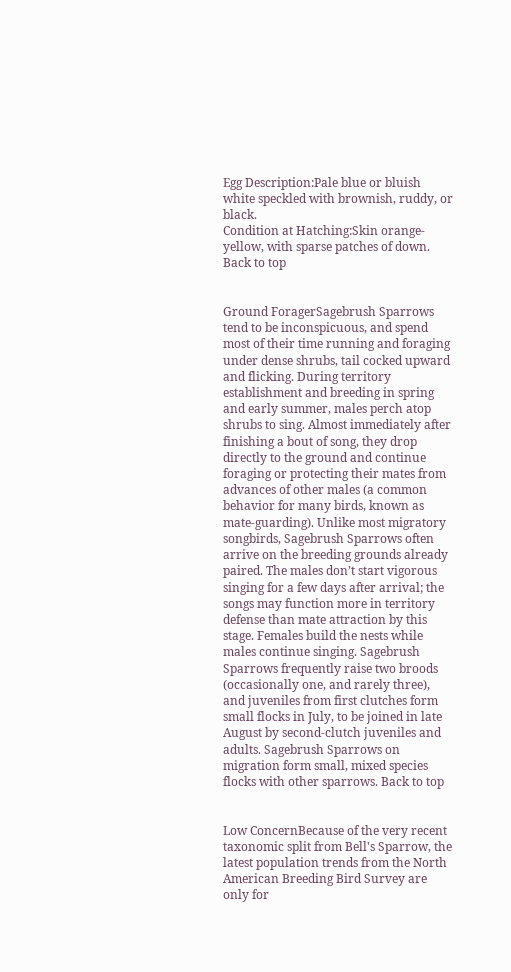Egg Description:Pale blue or bluish white speckled with brownish, ruddy, or black.
Condition at Hatching:Skin orange-yellow, with sparse patches of down.
Back to top


Ground ForagerSagebrush Sparrows tend to be inconspicuous, and spend most of their time running and foraging under dense shrubs, tail cocked upward and flicking. During territory establishment and breeding in spring and early summer, males perch atop shrubs to sing. Almost immediately after finishing a bout of song, they drop directly to the ground and continue foraging or protecting their mates from advances of other males (a common behavior for many birds, known as mate-guarding). Unlike most migratory songbirds, Sagebrush Sparrows often arrive on the breeding grounds already paired. The males don’t start vigorous singing for a few days after arrival; the songs may function more in territory defense than mate attraction by this stage. Females build the nests while males continue singing. Sagebrush Sparrows frequently raise two broods (occasionally one, and rarely three), and juveniles from first clutches form small flocks in July, to be joined in late August by second-clutch juveniles and adults. Sagebrush Sparrows on migration form small, mixed species flocks with other sparrows. Back to top


Low ConcernBecause of the very recent taxonomic split from Bell's Sparrow, the latest population trends from the North American Breeding Bird Survey are only for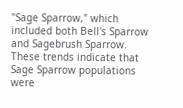"Sage Sparrow," which included both Bell's Sparrow and Sagebrush Sparrow. These trends indicate that Sage Sparrow populations were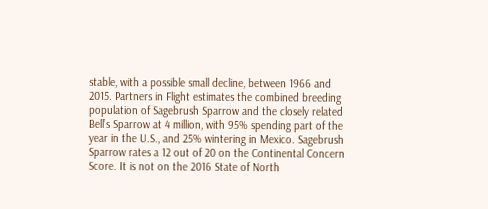stable, with a possible small decline, between 1966 and 2015. Partners in Flight estimates the combined breeding population of Sagebrush Sparrow and the closely related Bell’s Sparrow at 4 million, with 95% spending part of the year in the U.S., and 25% wintering in Mexico. Sagebrush Sparrow rates a 12 out of 20 on the Continental Concern Score. It is not on the 2016 State of North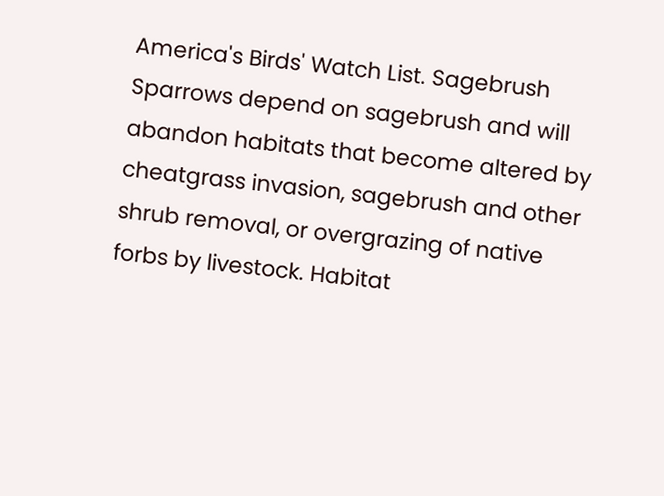America's Birds' Watch List. Sagebrush Sparrows depend on sagebrush and will abandon habitats that become altered by cheatgrass invasion, sagebrush and other shrub removal, or overgrazing of native forbs by livestock. Habitat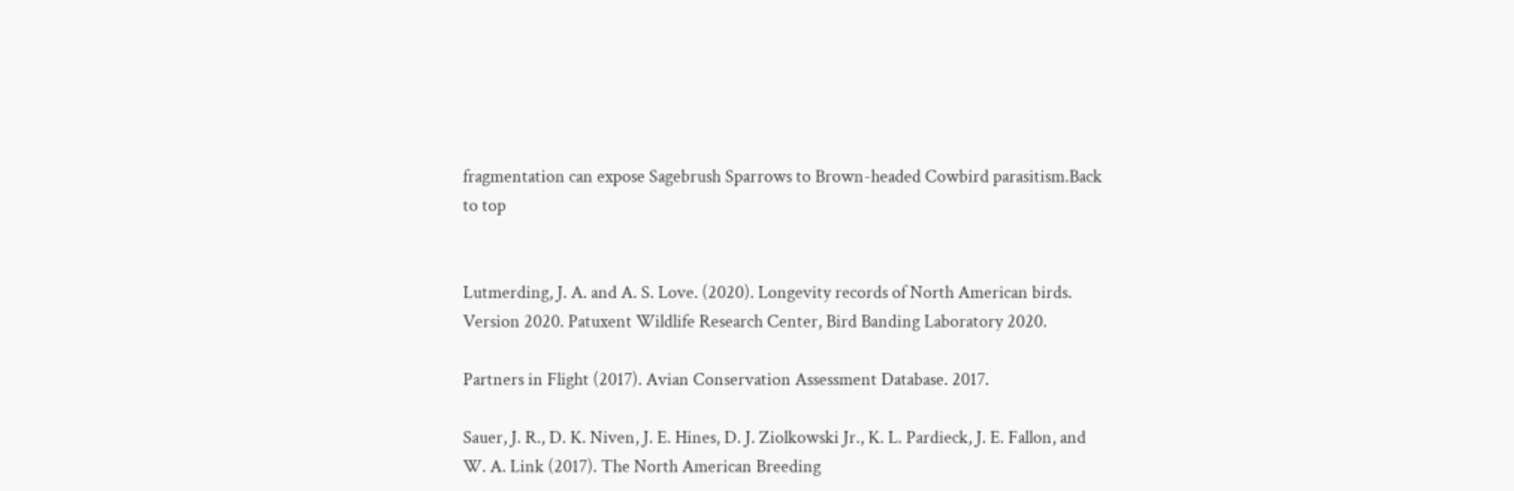fragmentation can expose Sagebrush Sparrows to Brown-headed Cowbird parasitism.Back to top


Lutmerding, J. A. and A. S. Love. (2020). Longevity records of North American birds. Version 2020. Patuxent Wildlife Research Center, Bird Banding Laboratory 2020.

Partners in Flight (2017). Avian Conservation Assessment Database. 2017.

Sauer, J. R., D. K. Niven, J. E. Hines, D. J. Ziolkowski Jr., K. L. Pardieck, J. E. Fallon, and W. A. Link (2017). The North American Breeding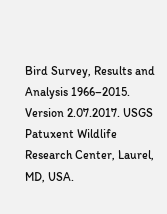Bird Survey, Results and Analysis 1966–2015. Version 2.07.2017. USGS Patuxent Wildlife Research Center, Laurel, MD, USA.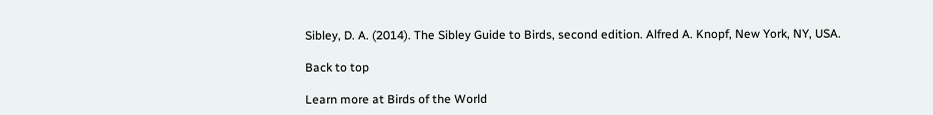Sibley, D. A. (2014). The Sibley Guide to Birds, second edition. Alfred A. Knopf, New York, NY, USA.

Back to top

Learn more at Birds of the World